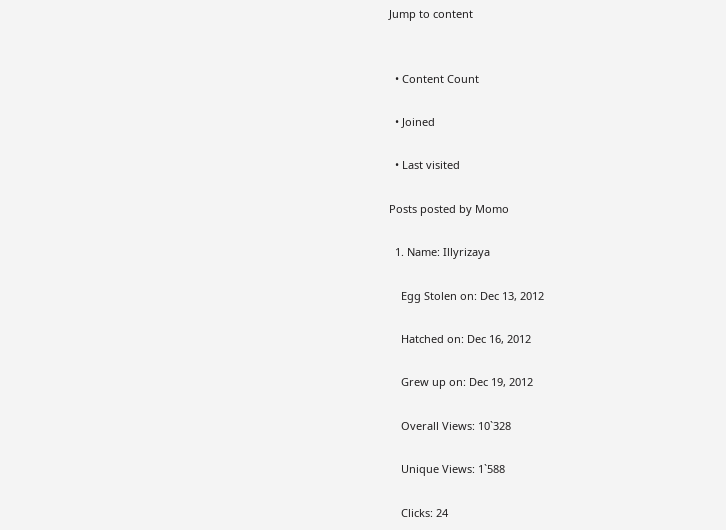Jump to content


  • Content Count

  • Joined

  • Last visited

Posts posted by Momo

  1. Name: Illyrizaya

    Egg Stolen on: Dec 13, 2012

    Hatched on: Dec 16, 2012

    Grew up on: Dec 19, 2012

    Overall Views: 10`328

    Unique Views: 1`588

    Clicks: 24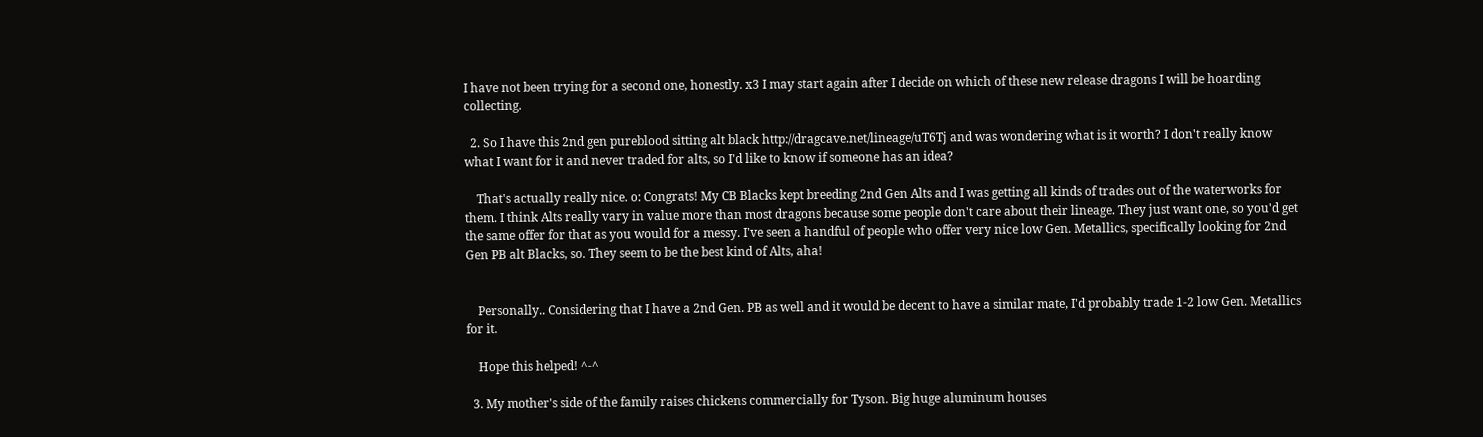I have not been trying for a second one, honestly. x3 I may start again after I decide on which of these new release dragons I will be hoarding collecting.

  2. So I have this 2nd gen pureblood sitting alt black http://dragcave.net/lineage/uT6Tj and was wondering what is it worth? I don't really know what I want for it and never traded for alts, so I'd like to know if someone has an idea?

    That's actually really nice. o: Congrats! My CB Blacks kept breeding 2nd Gen Alts and I was getting all kinds of trades out of the waterworks for them. I think Alts really vary in value more than most dragons because some people don't care about their lineage. They just want one, so you'd get the same offer for that as you would for a messy. I've seen a handful of people who offer very nice low Gen. Metallics, specifically looking for 2nd Gen PB alt Blacks, so. They seem to be the best kind of Alts, aha!


    Personally.. Considering that I have a 2nd Gen. PB as well and it would be decent to have a similar mate, I'd probably trade 1-2 low Gen. Metallics for it.

    Hope this helped! ^-^

  3. My mother's side of the family raises chickens commercially for Tyson. Big huge aluminum houses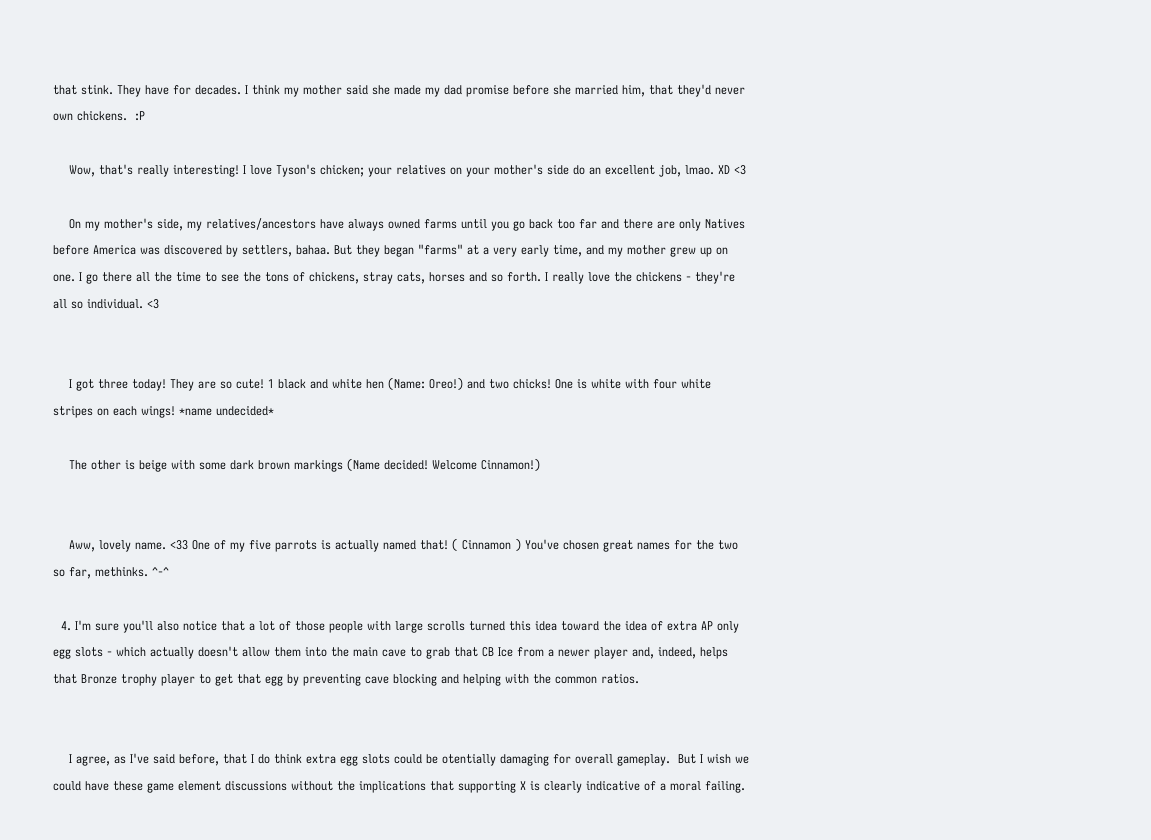that stink. They have for decades. I think my mother said she made my dad promise before she married him, that they'd never own chickens.  :P

    Wow, that's really interesting! I love Tyson's chicken; your relatives on your mother's side do an excellent job, lmao. XD <3

    On my mother's side, my relatives/ancestors have always owned farms until you go back too far and there are only Natives before America was discovered by settlers, bahaa. But they began "farms" at a very early time, and my mother grew up on one. I go there all the time to see the tons of chickens, stray cats, horses and so forth. I really love the chickens - they're all so individual. <3


    I got three today! They are so cute! 1 black and white hen (Name: Oreo!) and two chicks! One is white with four white stripes on each wings! *name undecided*

    The other is beige with some dark brown markings (Name decided! Welcome Cinnamon!)


    Aww, lovely name. <33 One of my five parrots is actually named that! ( Cinnamon ) You've chosen great names for the two so far, methinks. ^-^

  4. I'm sure you'll also notice that a lot of those people with large scrolls turned this idea toward the idea of extra AP only egg slots - which actually doesn't allow them into the main cave to grab that CB Ice from a newer player and, indeed, helps that Bronze trophy player to get that egg by preventing cave blocking and helping with the common ratios.


    I agree, as I've said before, that I do think extra egg slots could be otentially damaging for overall gameplay.  But I wish we could have these game element discussions without the implications that supporting X is clearly indicative of a moral failing.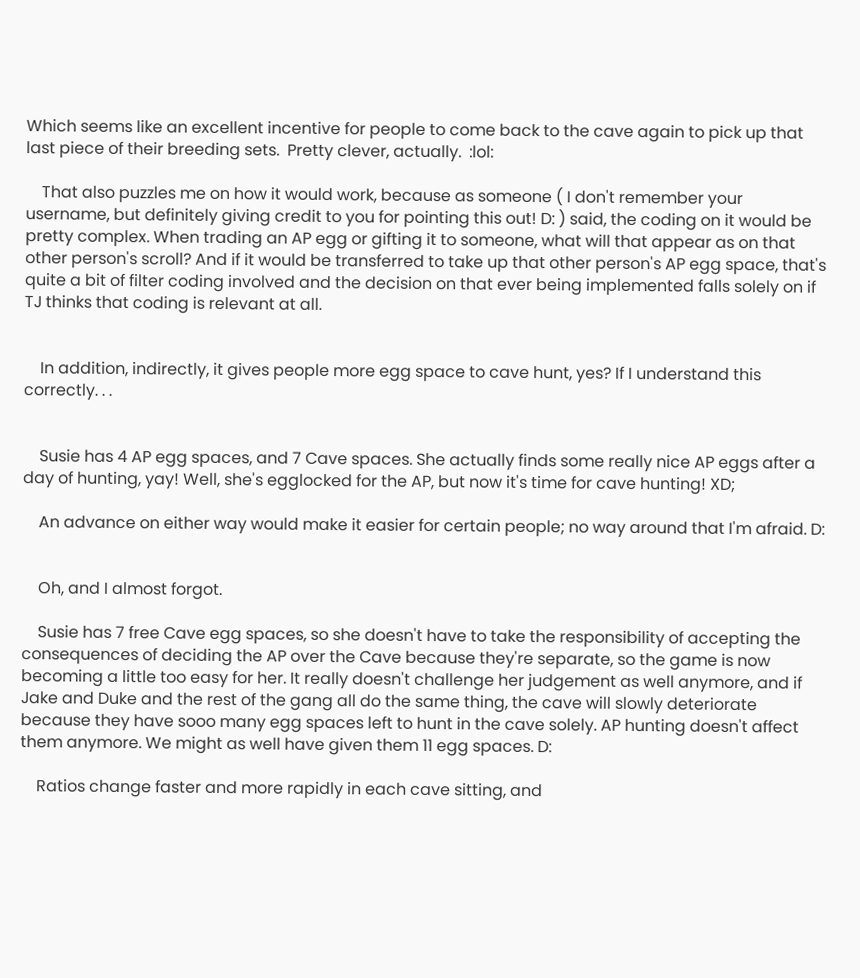Which seems like an excellent incentive for people to come back to the cave again to pick up that last piece of their breeding sets.  Pretty clever, actually.  :lol:

    That also puzzles me on how it would work, because as someone ( I don't remember your username, but definitely giving credit to you for pointing this out! D: ) said, the coding on it would be pretty complex. When trading an AP egg or gifting it to someone, what will that appear as on that other person's scroll? And if it would be transferred to take up that other person's AP egg space, that's quite a bit of filter coding involved and the decision on that ever being implemented falls solely on if TJ thinks that coding is relevant at all.


    In addition, indirectly, it gives people more egg space to cave hunt, yes? If I understand this correctly. . .


    Susie has 4 AP egg spaces, and 7 Cave spaces. She actually finds some really nice AP eggs after a day of hunting, yay! Well, she's egglocked for the AP, but now it's time for cave hunting! XD;

    An advance on either way would make it easier for certain people; no way around that I'm afraid. D:


    Oh, and I almost forgot.

    Susie has 7 free Cave egg spaces, so she doesn't have to take the responsibility of accepting the consequences of deciding the AP over the Cave because they're separate, so the game is now becoming a little too easy for her. It really doesn't challenge her judgement as well anymore, and if Jake and Duke and the rest of the gang all do the same thing, the cave will slowly deteriorate because they have sooo many egg spaces left to hunt in the cave solely. AP hunting doesn't affect them anymore. We might as well have given them 11 egg spaces. D:

    Ratios change faster and more rapidly in each cave sitting, and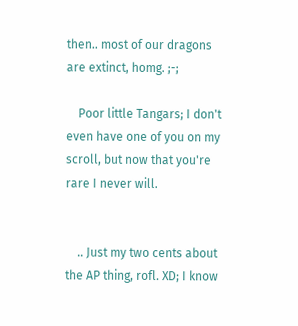then.. most of our dragons are extinct, homg. ;-;

    Poor little Tangars; I don't even have one of you on my scroll, but now that you're rare I never will.


    .. Just my two cents about the AP thing, rofl. XD; I know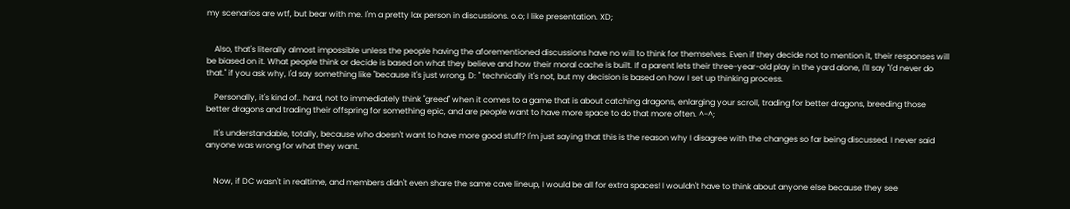my scenarios are wtf, but bear with me. I'm a pretty lax person in discussions. o.o; I like presentation. XD;


    Also, that's literally almost impossible unless the people having the aforementioned discussions have no will to think for themselves. Even if they decide not to mention it, their responses will be biased on it. What people think or decide is based on what they believe and how their moral cache is built. If a parent lets their three-year-old play in the yard alone, I'll say "I'd never do that." if you ask why, I'd say something like "because it's just wrong. D: " technically it's not, but my decision is based on how I set up thinking process.

    Personally, it's kind of.. hard, not to immediately think "greed" when it comes to a game that is about catching dragons, enlarging your scroll, trading for better dragons, breeding those better dragons and trading their offspring for something epic, and are people want to have more space to do that more often. ^-^;

    It's understandable, totally, because who doesn't want to have more good stuff? I'm just saying that this is the reason why I disagree with the changes so far being discussed. I never said anyone was wrong for what they want.


    Now, if DC wasn't in realtime, and members didn't even share the same cave lineup, I would be all for extra spaces! I wouldn't have to think about anyone else because they see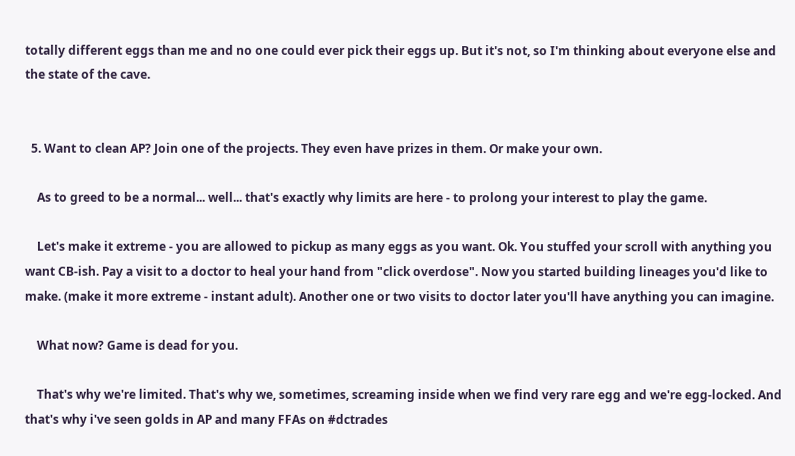totally different eggs than me and no one could ever pick their eggs up. But it's not, so I'm thinking about everyone else and the state of the cave.


  5. Want to clean AP? Join one of the projects. They even have prizes in them. Or make your own.

    As to greed to be a normal... well... that's exactly why limits are here - to prolong your interest to play the game.

    Let's make it extreme - you are allowed to pickup as many eggs as you want. Ok. You stuffed your scroll with anything you want CB-ish. Pay a visit to a doctor to heal your hand from "click overdose". Now you started building lineages you'd like to make. (make it more extreme - instant adult). Another one or two visits to doctor later you'll have anything you can imagine.

    What now? Game is dead for you.

    That's why we're limited. That's why we, sometimes, screaming inside when we find very rare egg and we're egg-locked. And that's why i've seen golds in AP and many FFAs on #dctrades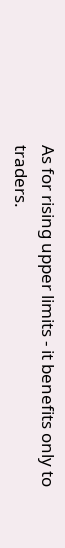As for rising upper limits - it benefits only to traders.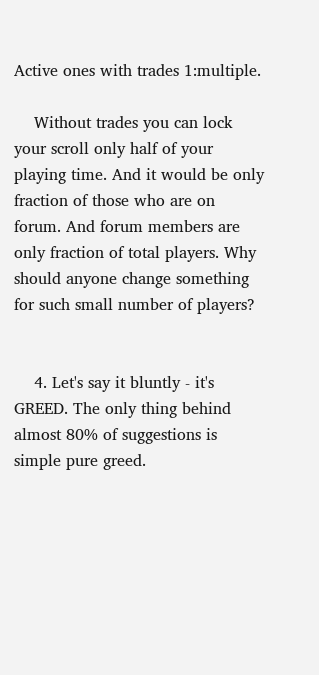Active ones with trades 1:multiple.

    Without trades you can lock your scroll only half of your playing time. And it would be only fraction of those who are on forum. And forum members are only fraction of total players. Why should anyone change something for such small number of players?


    4. Let's say it bluntly - it's GREED. The only thing behind almost 80% of suggestions is simple pure greed.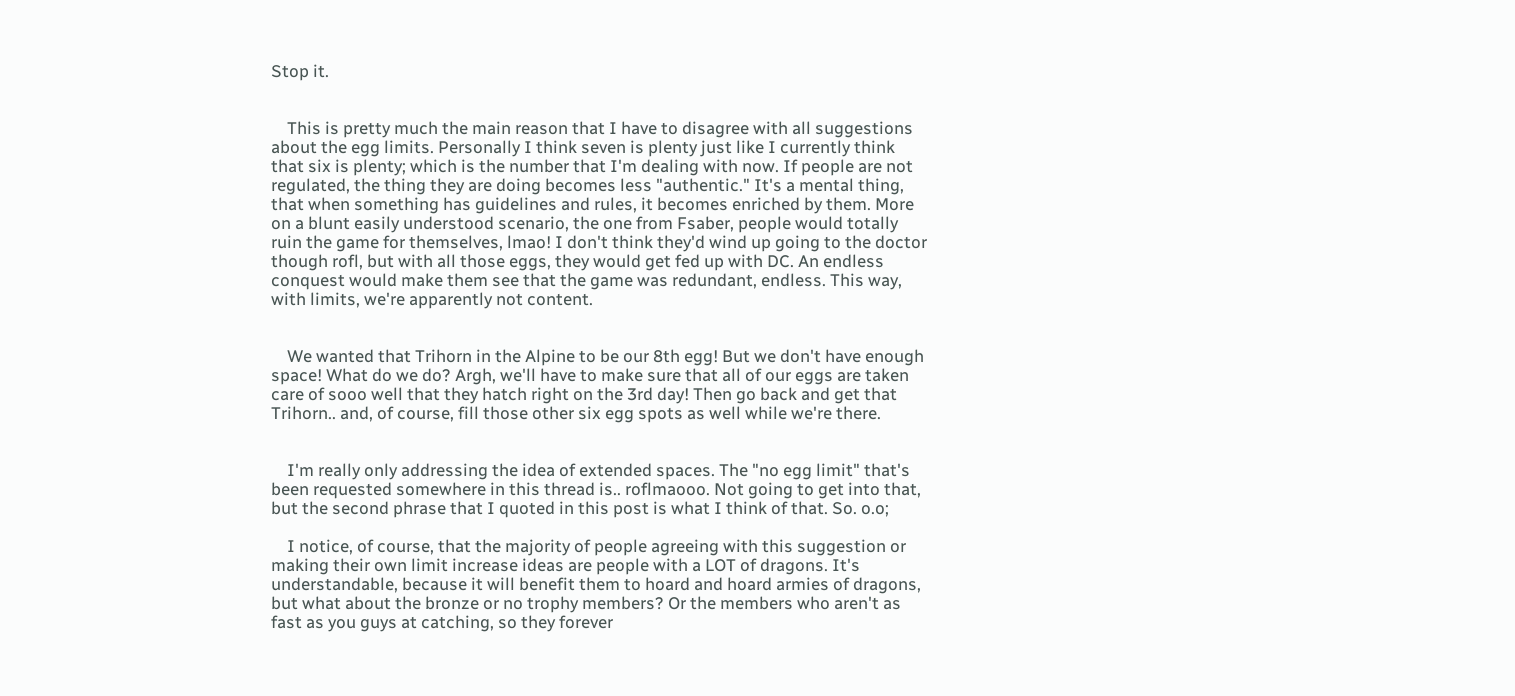Stop it.


    This is pretty much the main reason that I have to disagree with all suggestions about the egg limits. Personally I think seven is plenty just like I currently think that six is plenty; which is the number that I'm dealing with now. If people are not regulated, the thing they are doing becomes less "authentic." It's a mental thing, that when something has guidelines and rules, it becomes enriched by them. More on a blunt easily understood scenario, the one from Fsaber, people would totally ruin the game for themselves, lmao! I don't think they'd wind up going to the doctor though rofl, but with all those eggs, they would get fed up with DC. An endless conquest would make them see that the game was redundant, endless. This way, with limits, we're apparently not content.


    We wanted that Trihorn in the Alpine to be our 8th egg! But we don't have enough space! What do we do? Argh, we'll have to make sure that all of our eggs are taken care of sooo well that they hatch right on the 3rd day! Then go back and get that Trihorn.. and, of course, fill those other six egg spots as well while we're there.


    I'm really only addressing the idea of extended spaces. The "no egg limit" that's been requested somewhere in this thread is.. roflmaooo. Not going to get into that, but the second phrase that I quoted in this post is what I think of that. So. o.o;

    I notice, of course, that the majority of people agreeing with this suggestion or making their own limit increase ideas are people with a LOT of dragons. It's understandable, because it will benefit them to hoard and hoard armies of dragons, but what about the bronze or no trophy members? Or the members who aren't as fast as you guys at catching, so they forever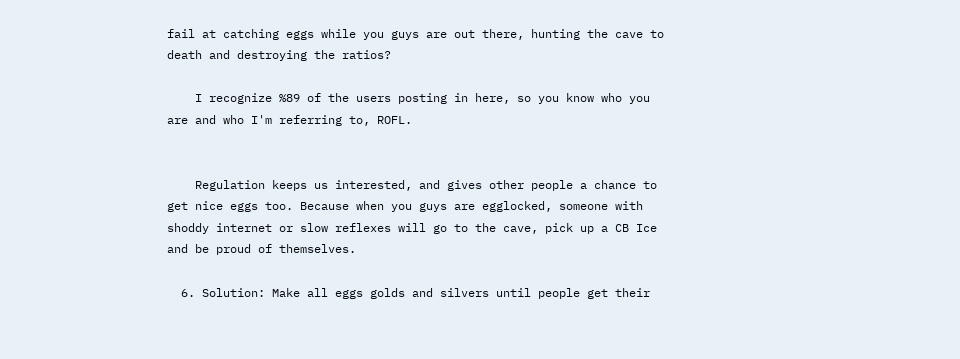fail at catching eggs while you guys are out there, hunting the cave to death and destroying the ratios?

    I recognize %89 of the users posting in here, so you know who you are and who I'm referring to, ROFL.


    Regulation keeps us interested, and gives other people a chance to get nice eggs too. Because when you guys are egglocked, someone with shoddy internet or slow reflexes will go to the cave, pick up a CB Ice and be proud of themselves.

  6. Solution: Make all eggs golds and silvers until people get their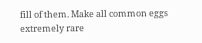fill of them. Make all common eggs extremely rare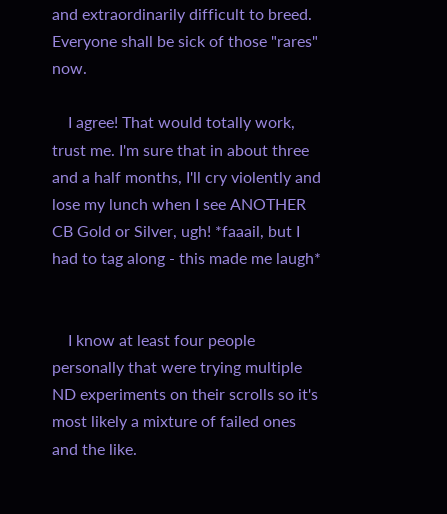and extraordinarily difficult to breed. Everyone shall be sick of those "rares" now.

    I agree! That would totally work, trust me. I'm sure that in about three and a half months, I'll cry violently and lose my lunch when I see ANOTHER CB Gold or Silver, ugh! *faaail, but I had to tag along - this made me laugh*


    I know at least four people personally that were trying multiple ND experiments on their scrolls so it's most likely a mixture of failed ones and the like.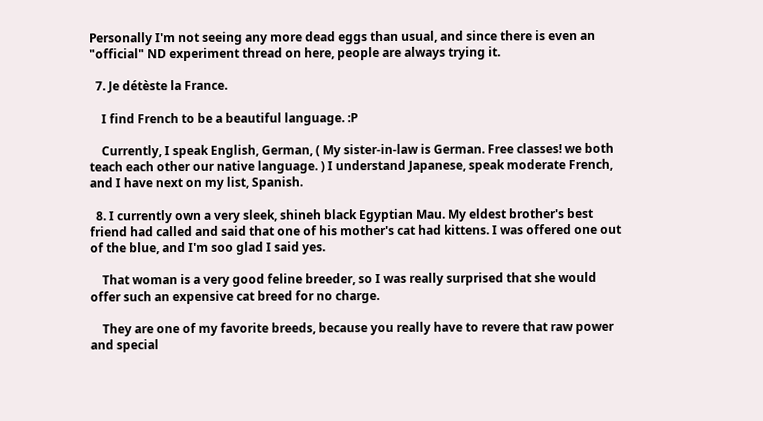Personally I'm not seeing any more dead eggs than usual, and since there is even an "official" ND experiment thread on here, people are always trying it.

  7. Je détèste la France.

    I find French to be a beautiful language. :P

    Currently, I speak English, German, ( My sister-in-law is German. Free classes! we both teach each other our native language. ) I understand Japanese, speak moderate French, and I have next on my list, Spanish.

  8. I currently own a very sleek, shineh black Egyptian Mau. My eldest brother's best friend had called and said that one of his mother's cat had kittens. I was offered one out of the blue, and I'm soo glad I said yes.

    That woman is a very good feline breeder, so I was really surprised that she would offer such an expensive cat breed for no charge.

    They are one of my favorite breeds, because you really have to revere that raw power and special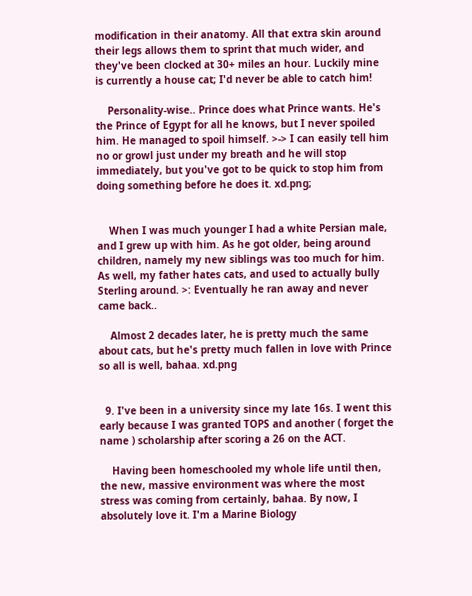modification in their anatomy. All that extra skin around their legs allows them to sprint that much wider, and they've been clocked at 30+ miles an hour. Luckily mine is currently a house cat; I'd never be able to catch him!

    Personality-wise.. Prince does what Prince wants. He's the Prince of Egypt for all he knows, but I never spoiled him. He managed to spoil himself. >-> I can easily tell him no or growl just under my breath and he will stop immediately, but you've got to be quick to stop him from doing something before he does it. xd.png;


    When I was much younger I had a white Persian male, and I grew up with him. As he got older, being around children, namely my new siblings was too much for him. As well, my father hates cats, and used to actually bully Sterling around. >: Eventually he ran away and never came back..

    Almost 2 decades later, he is pretty much the same about cats, but he's pretty much fallen in love with Prince so all is well, bahaa. xd.png


  9. I've been in a university since my late 16s. I went this early because I was granted TOPS and another ( forget the name ) scholarship after scoring a 26 on the ACT.

    Having been homeschooled my whole life until then, the new, massive environment was where the most stress was coming from certainly, bahaa. By now, I absolutely love it. I'm a Marine Biology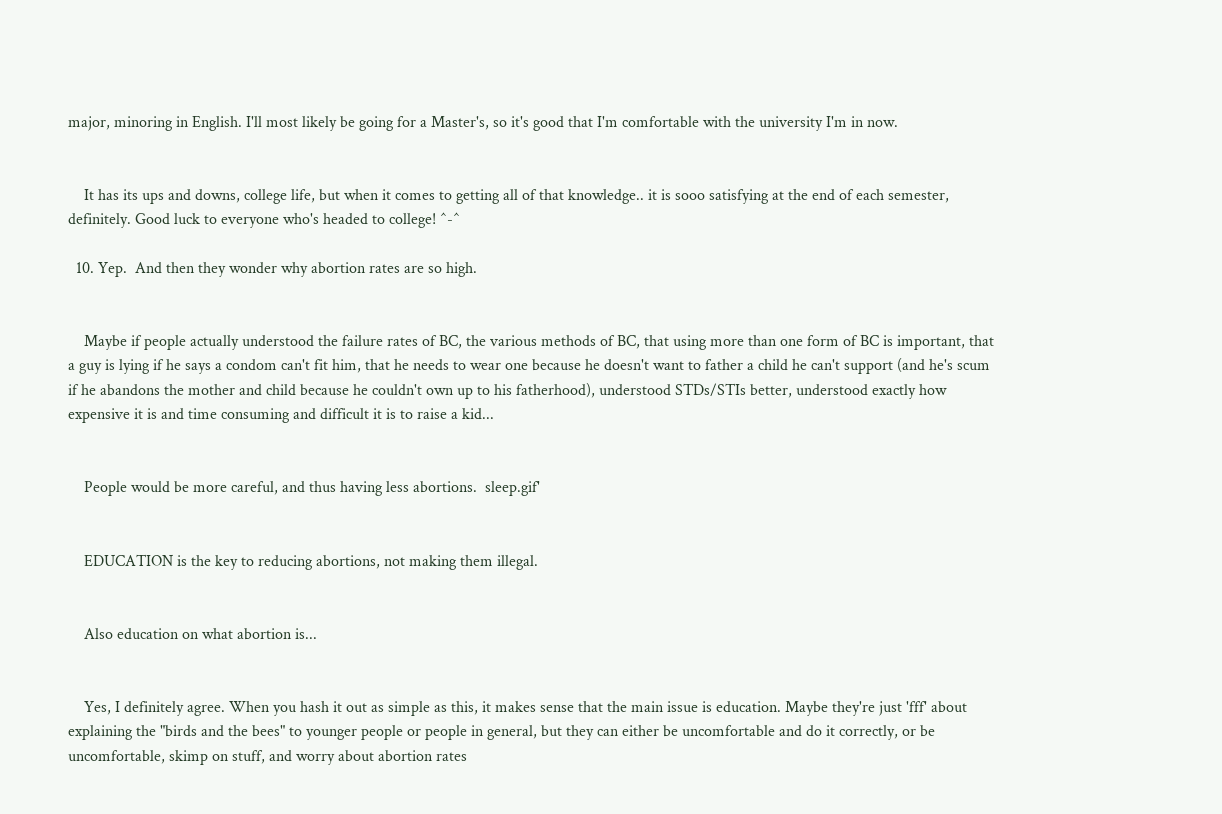major, minoring in English. I'll most likely be going for a Master's, so it's good that I'm comfortable with the university I'm in now.


    It has its ups and downs, college life, but when it comes to getting all of that knowledge.. it is sooo satisfying at the end of each semester, definitely. Good luck to everyone who's headed to college! ^-^

  10. Yep.  And then they wonder why abortion rates are so high.


    Maybe if people actually understood the failure rates of BC, the various methods of BC, that using more than one form of BC is important, that a guy is lying if he says a condom can't fit him, that he needs to wear one because he doesn't want to father a child he can't support (and he's scum if he abandons the mother and child because he couldn't own up to his fatherhood), understood STDs/STIs better, understood exactly how expensive it is and time consuming and difficult it is to raise a kid...


    People would be more careful, and thus having less abortions.  sleep.gif'


    EDUCATION is the key to reducing abortions, not making them illegal.


    Also education on what abortion is...


    Yes, I definitely agree. When you hash it out as simple as this, it makes sense that the main issue is education. Maybe they're just 'fff' about explaining the "birds and the bees" to younger people or people in general, but they can either be uncomfortable and do it correctly, or be uncomfortable, skimp on stuff, and worry about abortion rates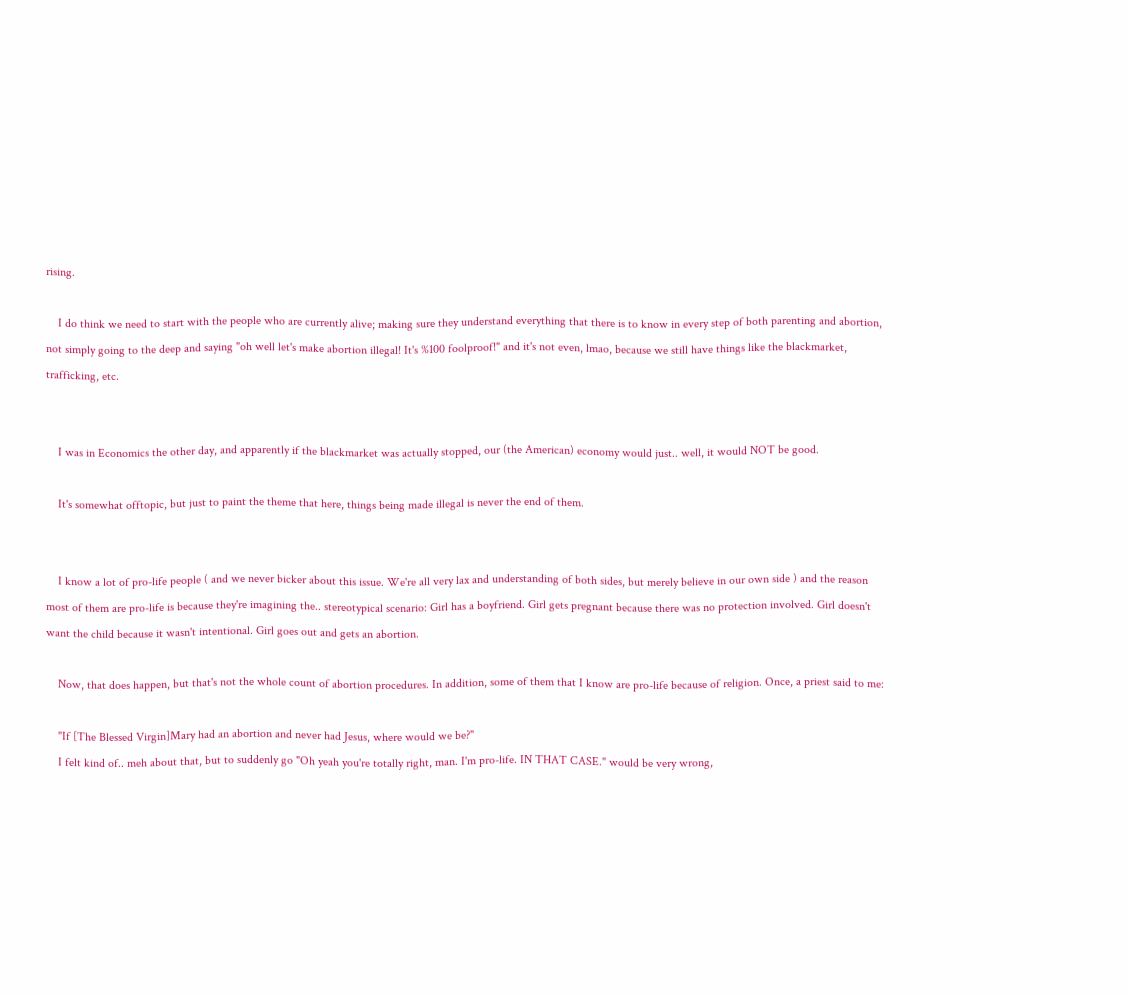rising.

    I do think we need to start with the people who are currently alive; making sure they understand everything that there is to know in every step of both parenting and abortion, not simply going to the deep and saying "oh well let's make abortion illegal! It's %100 foolproof!" and it's not even, lmao, because we still have things like the blackmarket, trafficking, etc.


    I was in Economics the other day, and apparently if the blackmarket was actually stopped, our (the American) economy would just.. well, it would NOT be good.

    It's somewhat offtopic, but just to paint the theme that here, things being made illegal is never the end of them.


    I know a lot of pro-life people ( and we never bicker about this issue. We're all very lax and understanding of both sides, but merely believe in our own side ) and the reason most of them are pro-life is because they're imagining the.. stereotypical scenario: Girl has a boyfriend. Girl gets pregnant because there was no protection involved. Girl doesn't want the child because it wasn't intentional. Girl goes out and gets an abortion.

    Now, that does happen, but that's not the whole count of abortion procedures. In addition, some of them that I know are pro-life because of religion. Once, a priest said to me:

    "If [The Blessed Virgin]Mary had an abortion and never had Jesus, where would we be?"
    I felt kind of.. meh about that, but to suddenly go "Oh yeah you're totally right, man. I'm pro-life. IN THAT CASE." would be very wrong,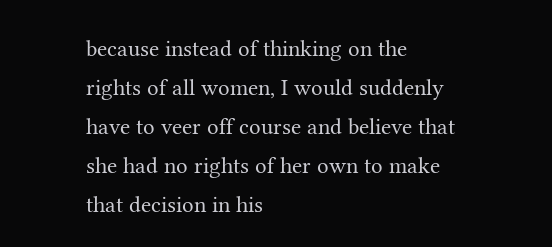because instead of thinking on the rights of all women, I would suddenly have to veer off course and believe that she had no rights of her own to make that decision in his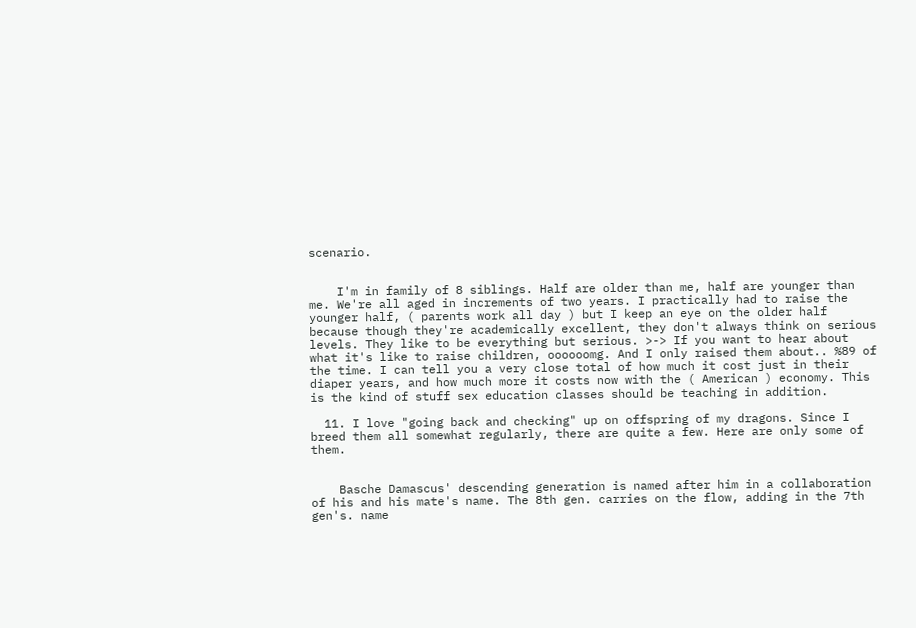scenario.


    I'm in family of 8 siblings. Half are older than me, half are younger than me. We're all aged in increments of two years. I practically had to raise the younger half, ( parents work all day ) but I keep an eye on the older half because though they're academically excellent, they don't always think on serious levels. They like to be everything but serious. >-> If you want to hear about what it's like to raise children, oooooomg. And I only raised them about.. %89 of the time. I can tell you a very close total of how much it cost just in their diaper years, and how much more it costs now with the ( American ) economy. This is the kind of stuff sex education classes should be teaching in addition.

  11. I love "going back and checking" up on offspring of my dragons. Since I breed them all somewhat regularly, there are quite a few. Here are only some of them.


    Basche Damascus' descending generation is named after him in a collaboration of his and his mate's name. The 8th gen. carries on the flow, adding in the 7th gen's. name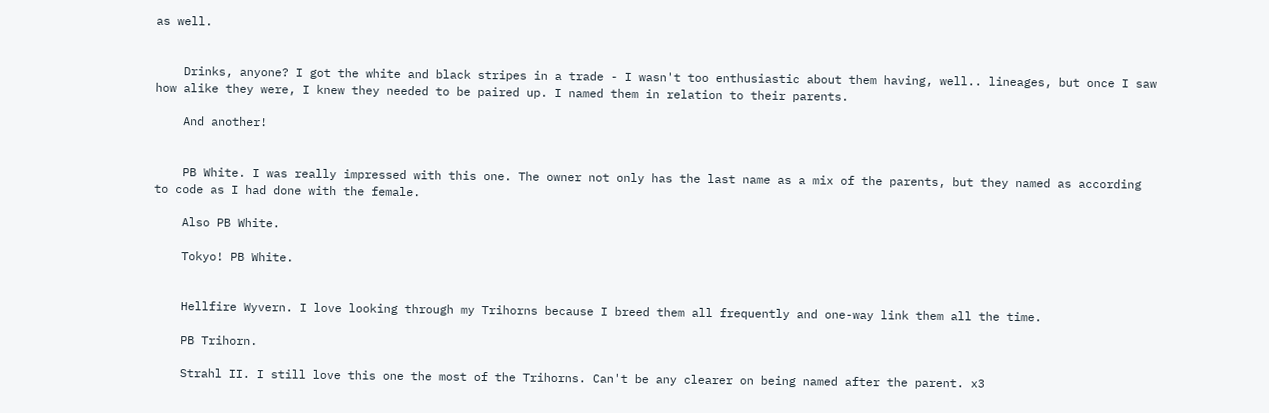as well.


    Drinks, anyone? I got the white and black stripes in a trade - I wasn't too enthusiastic about them having, well.. lineages, but once I saw how alike they were, I knew they needed to be paired up. I named them in relation to their parents.

    And another!


    PB White. I was really impressed with this one. The owner not only has the last name as a mix of the parents, but they named as according to code as I had done with the female.

    Also PB White.

    Tokyo! PB White.


    Hellfire Wyvern. I love looking through my Trihorns because I breed them all frequently and one-way link them all the time.

    PB Trihorn.

    Strahl II. I still love this one the most of the Trihorns. Can't be any clearer on being named after the parent. x3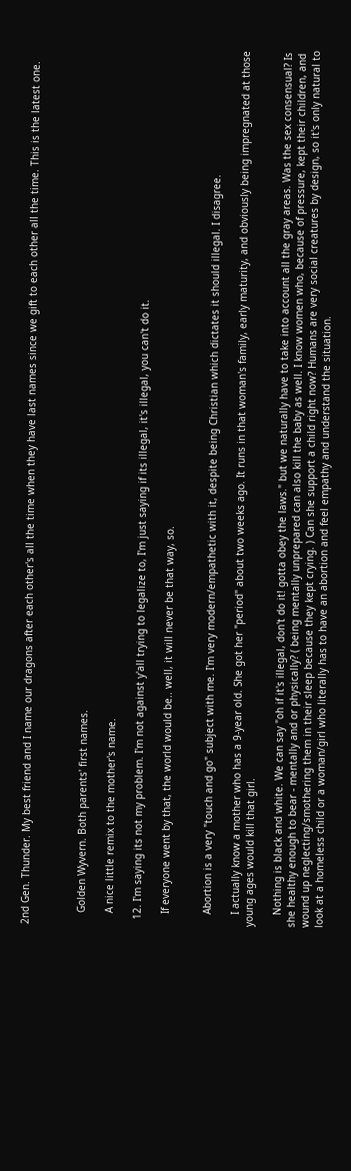2nd Gen. Thunder. My best friend and I name our dragons after each other's all the time when they have last names since we gift to each other all the time. This is the latest one.



    Golden Wyvern. Both parents' first names.

    A nice little remix to the mother's name.

  12. I'm saying its not my problem. I'm not against y'all trying to legalize to, I'm just saying if its illegal, it's illegal, you can't do it.

    If everyone went by that, the world would be.. well, it will never be that way, so.


    Abortion is a very "touch and go" subject with me. I'm very modern/empathetic with it, despite being Christian which dictates it should illegal. I disagree.

    I actually know a mother who has a 9-year old. She got her "period" about two weeks ago. It runs in that woman's family, early maturity, and obviously being impregnated at those young ages would kill that girl.

    Nothing is black and white. We can say "oh if it's illegal, don't do it! gotta obey the laws." but we naturally have to take into account all the gray areas. Was the sex consensual? Is she healthy enough to bear - mentally and or physically? ( being mentally unprepared can also kill the baby as well. I know women who, because of pressure, kept their children, and wound up neglecting/smothering them in their sleep because they kept crying. ) Can she support a child right now? Humans are very social creatures by design, so it's only natural to look at a homeless child or a woman/girl who literally has to have an abortion and feel empathy and understand the situation.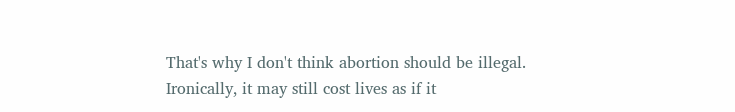That's why I don't think abortion should be illegal. Ironically, it may still cost lives as if it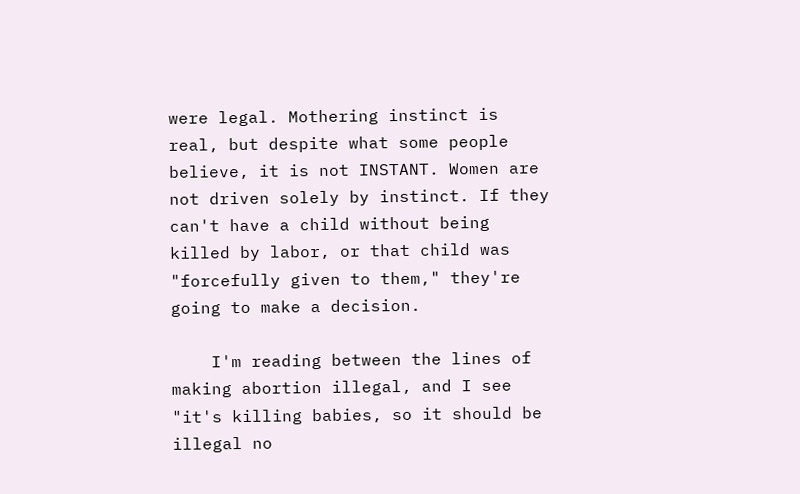were legal. Mothering instinct is real, but despite what some people believe, it is not INSTANT. Women are not driven solely by instinct. If they can't have a child without being killed by labor, or that child was "forcefully given to them," they're going to make a decision.

    I'm reading between the lines of making abortion illegal, and I see "it's killing babies, so it should be illegal no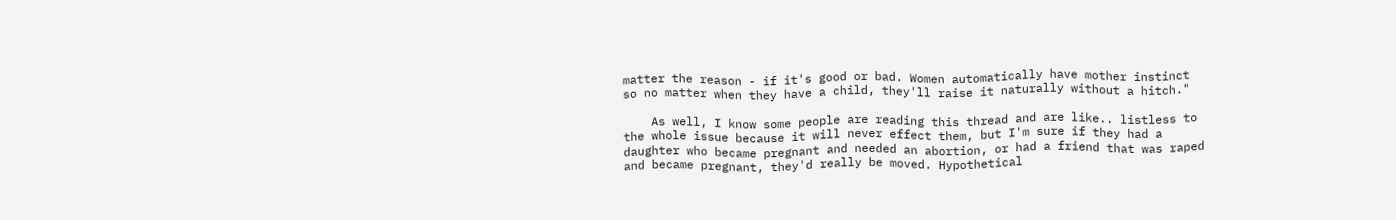matter the reason - if it's good or bad. Women automatically have mother instinct so no matter when they have a child, they'll raise it naturally without a hitch."

    As well, I know some people are reading this thread and are like.. listless to the whole issue because it will never effect them, but I'm sure if they had a daughter who became pregnant and needed an abortion, or had a friend that was raped and became pregnant, they'd really be moved. Hypothetical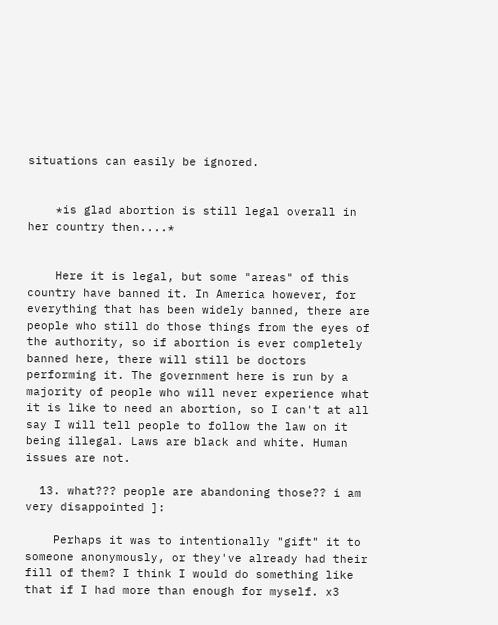situations can easily be ignored.


    *is glad abortion is still legal overall in her country then....*


    Here it is legal, but some "areas" of this country have banned it. In America however, for everything that has been widely banned, there are people who still do those things from the eyes of the authority, so if abortion is ever completely banned here, there will still be doctors performing it. The government here is run by a majority of people who will never experience what it is like to need an abortion, so I can't at all say I will tell people to follow the law on it being illegal. Laws are black and white. Human issues are not.

  13. what??? people are abandoning those?? i am very disappointed ]:

    Perhaps it was to intentionally "gift" it to someone anonymously, or they've already had their fill of them? I think I would do something like that if I had more than enough for myself. x3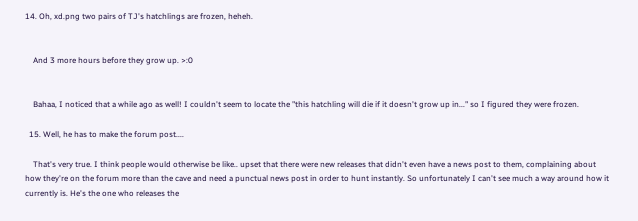14. Oh, xd.png two pairs of TJ's hatchlings are frozen, heheh.


    And 3 more hours before they grow up. >:0


    Bahaa, I noticed that a while ago as well! I couldn't seem to locate the "this hatchling will die if it doesn't grow up in..." so I figured they were frozen.

  15. Well, he has to make the forum post....

    That's very true. I think people would otherwise be like.. upset that there were new releases that didn't even have a news post to them, complaining about how they're on the forum more than the cave and need a punctual news post in order to hunt instantly. So unfortunately I can't see much a way around how it currently is. He's the one who releases the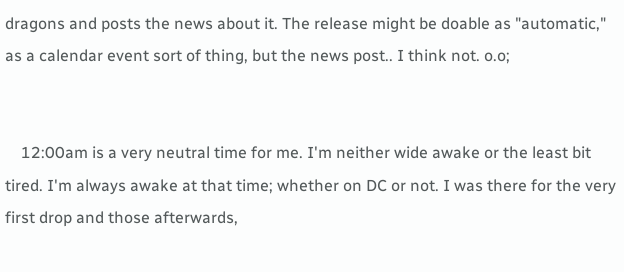dragons and posts the news about it. The release might be doable as "automatic," as a calendar event sort of thing, but the news post.. I think not. o.o;


    12:00am is a very neutral time for me. I'm neither wide awake or the least bit tired. I'm always awake at that time; whether on DC or not. I was there for the very first drop and those afterwards,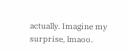actually. Imagine my surprise, lmaoo.